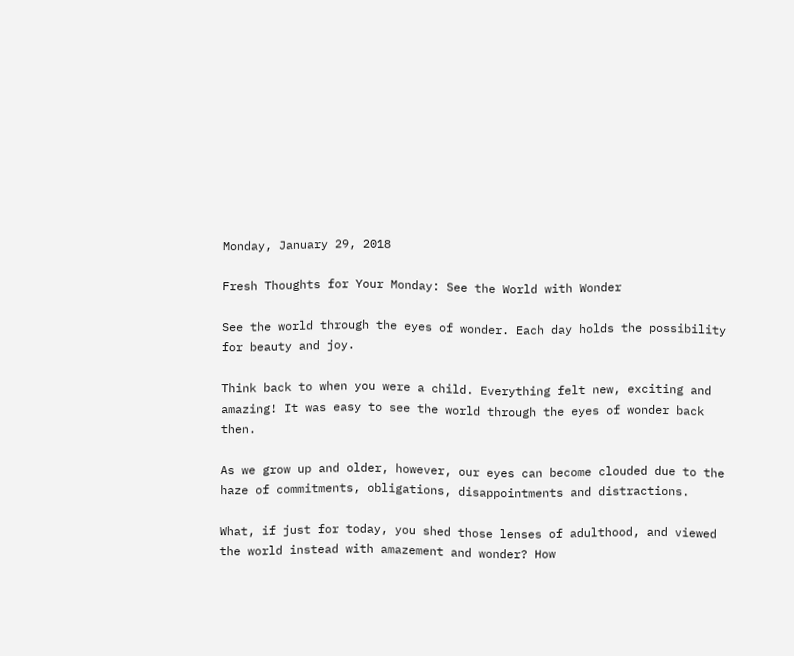Monday, January 29, 2018

Fresh Thoughts for Your Monday: See the World with Wonder

See the world through the eyes of wonder. Each day holds the possibility for beauty and joy.

Think back to when you were a child. Everything felt new, exciting and amazing! It was easy to see the world through the eyes of wonder back then.

As we grow up and older, however, our eyes can become clouded due to the haze of commitments, obligations, disappointments and distractions.

What, if just for today, you shed those lenses of adulthood, and viewed the world instead with amazement and wonder? How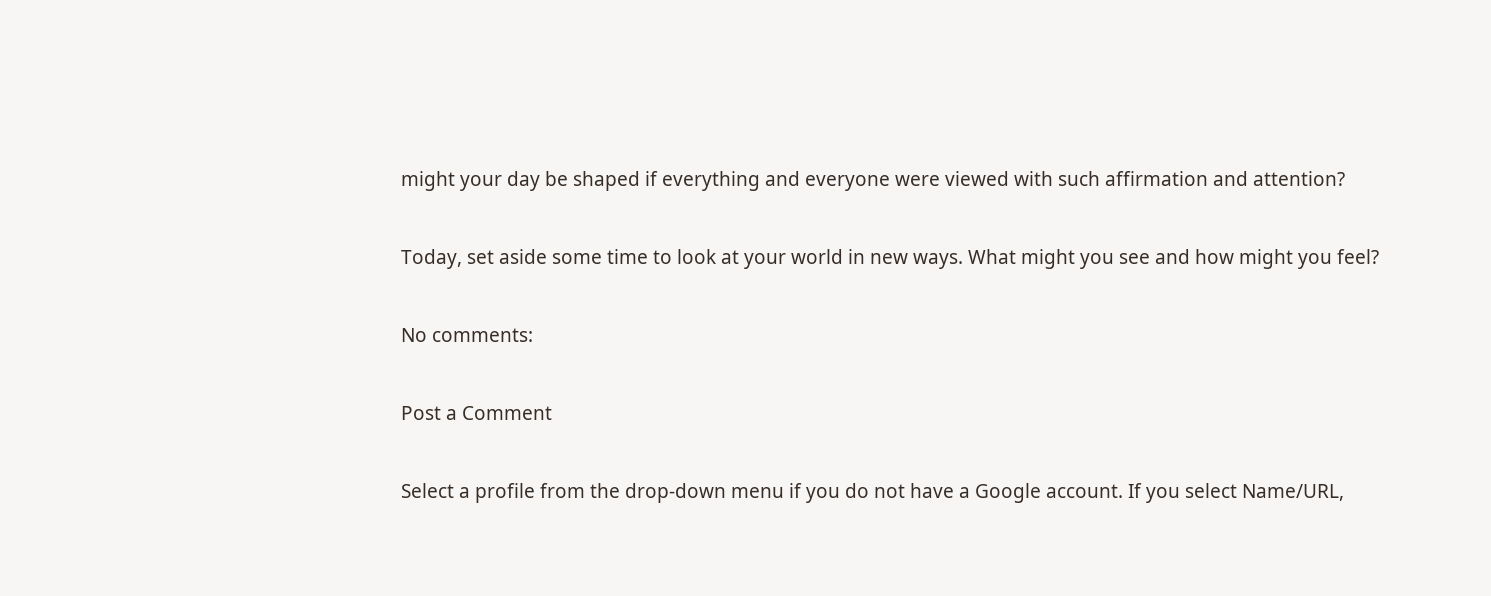might your day be shaped if everything and everyone were viewed with such affirmation and attention?

Today, set aside some time to look at your world in new ways. What might you see and how might you feel?

No comments:

Post a Comment

Select a profile from the drop-down menu if you do not have a Google account. If you select Name/URL,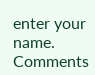enter your name. Comments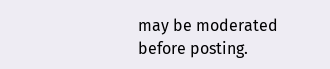may be moderated before posting.